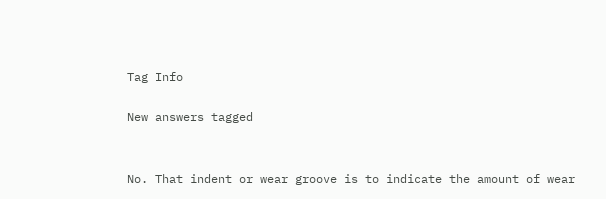Tag Info

New answers tagged


No. That indent or wear groove is to indicate the amount of wear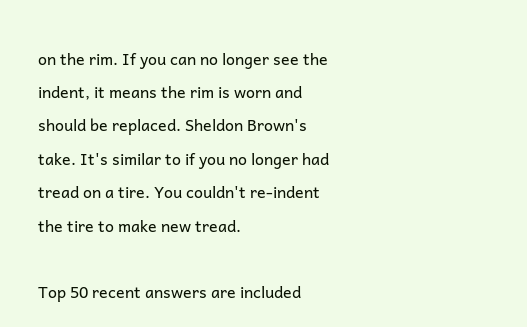on the rim. If you can no longer see the indent, it means the rim is worn and should be replaced. Sheldon Brown's take. It's similar to if you no longer had tread on a tire. You couldn't re-indent the tire to make new tread.

Top 50 recent answers are included